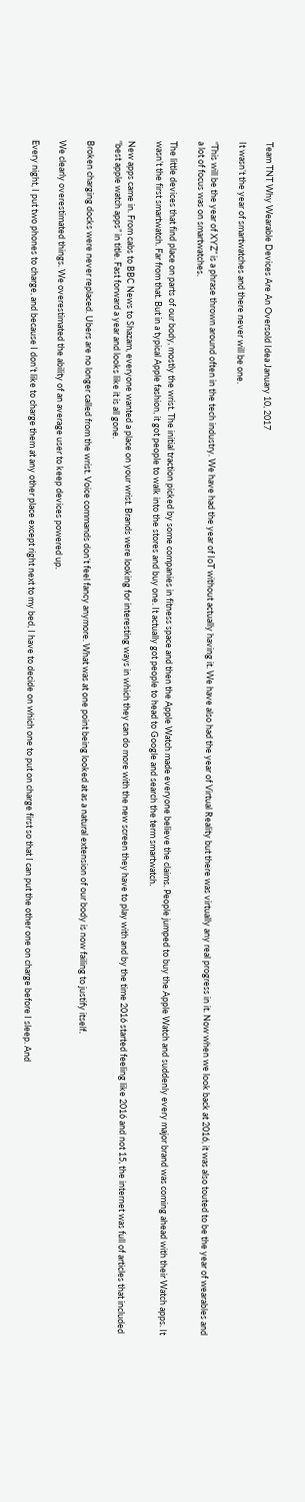Team TNT Why Wearable Devices Are An Oversold Idea January 10, 2017

It wasn’t the year of smartwatches and there never will be one.

“This will be the year of XYZ” is a phrase thrown around often in the tech industry. We have had the year of IoT without actually having it. We have also had the year of Virtual Reality but there was virtually any real progress in it. Now when we look back at 2016, it was also touted to be the year of wearables and a lot of focus was on smartwatches.

The little devices that find place on parts of our body, mostly the wrist. The initial traction picked by some companies in fitness space and then the Apple Watch made everyone believe the claims. People jumped to buy the Apple Watch and suddenly every major brand was coming ahead with their Watch apps. It wasn’t the first smartwatch. Far from that. But in a typical Apple fashion, it got people to walk into the stores and buy one. It actually got people to head to Google and search the term smartwatch.

New apps came in. From cabs to BBC News to Shazam, everyone wanted a place on your wrist. Brands were looking for interesting ways in which they can do more with the new screen they have to play with and by the time 2016 started feeling like 2016 and not 15, the internet was full of articles that included “best apple watch apps” in title. Fast forward a year and looks like it is all gone.

Broken charging docks were never replaced. Ubers are no longer called from the wrist. Voice commands don’t feel fancy anymore. What was at one point being looked at as a natural extension of our body is now failing to justify itself.

We clearly overestimated things. We overestimated the ability of an average user to keep devices powered up.

Every night, I put two phones to charge, and because I don’t like to charge them at any other place except right next to my bed, I have to decide on which one to put on charge first so that I can put the other one on charge before I sleep. And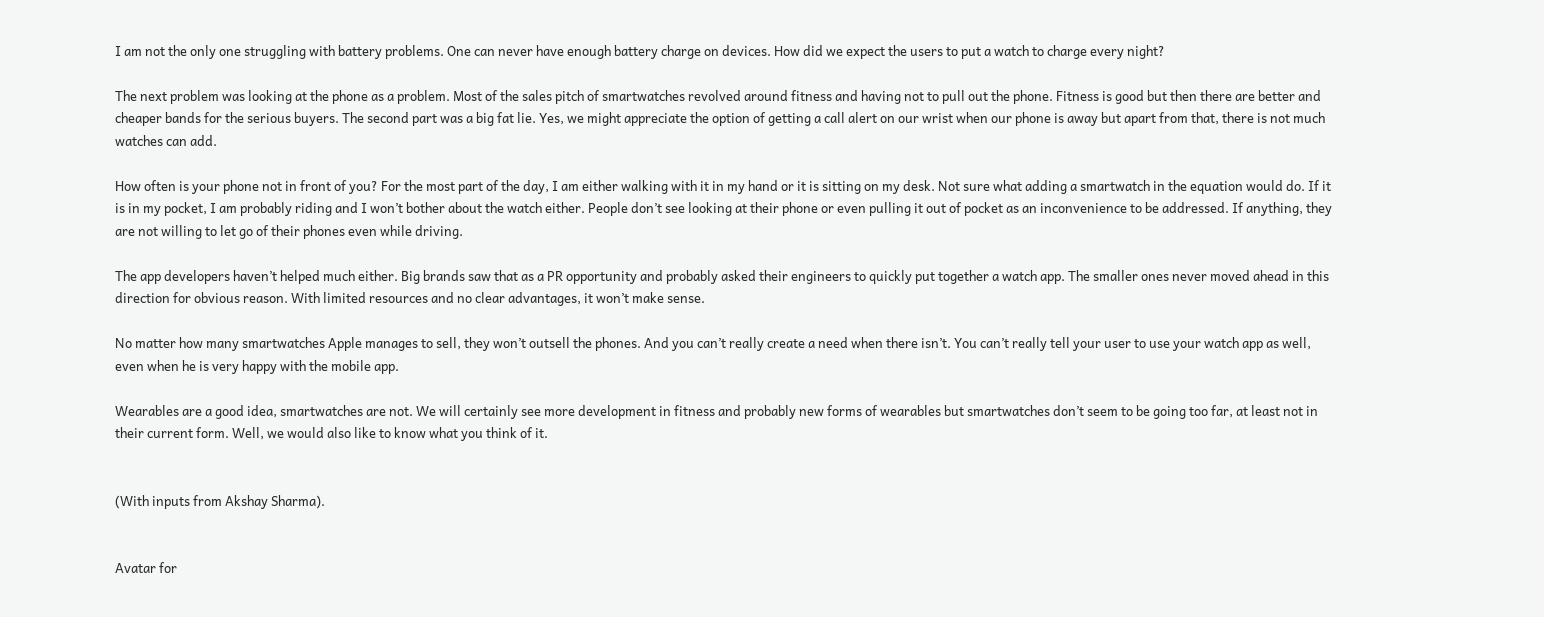I am not the only one struggling with battery problems. One can never have enough battery charge on devices. How did we expect the users to put a watch to charge every night?

The next problem was looking at the phone as a problem. Most of the sales pitch of smartwatches revolved around fitness and having not to pull out the phone. Fitness is good but then there are better and cheaper bands for the serious buyers. The second part was a big fat lie. Yes, we might appreciate the option of getting a call alert on our wrist when our phone is away but apart from that, there is not much watches can add.

How often is your phone not in front of you? For the most part of the day, I am either walking with it in my hand or it is sitting on my desk. Not sure what adding a smartwatch in the equation would do. If it is in my pocket, I am probably riding and I won’t bother about the watch either. People don’t see looking at their phone or even pulling it out of pocket as an inconvenience to be addressed. If anything, they are not willing to let go of their phones even while driving.

The app developers haven’t helped much either. Big brands saw that as a PR opportunity and probably asked their engineers to quickly put together a watch app. The smaller ones never moved ahead in this direction for obvious reason. With limited resources and no clear advantages, it won’t make sense.

No matter how many smartwatches Apple manages to sell, they won’t outsell the phones. And you can’t really create a need when there isn’t. You can’t really tell your user to use your watch app as well, even when he is very happy with the mobile app.

Wearables are a good idea, smartwatches are not. We will certainly see more development in fitness and probably new forms of wearables but smartwatches don’t seem to be going too far, at least not in their current form. Well, we would also like to know what you think of it.


(With inputs from Akshay Sharma).


Avatar for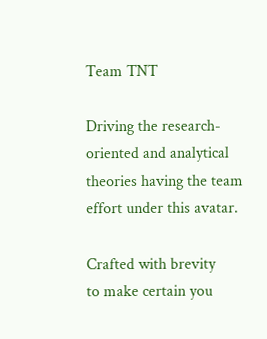Team TNT

Driving the research-oriented and analytical theories having the team effort under this avatar.

Crafted with brevity
to make certain you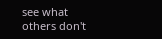see what others don't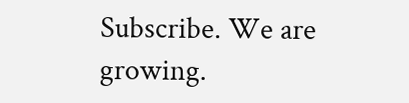Subscribe. We are growing.